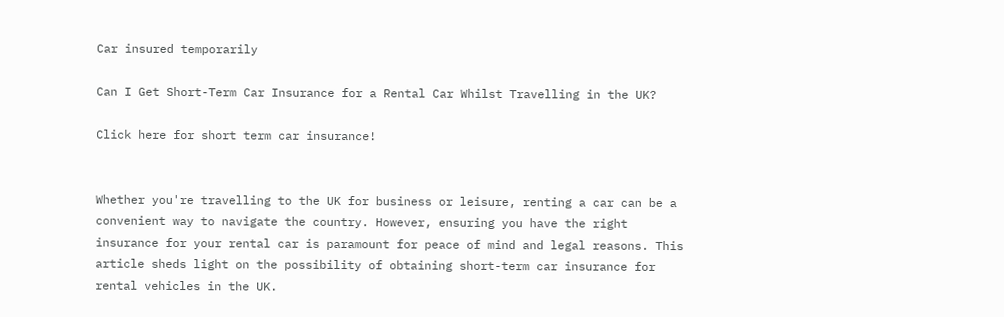Car insured temporarily

Can I Get Short-Term Car Insurance for a Rental Car Whilst Travelling in the UK?

Click here for short term car insurance!


Whether you're travelling to the UK for business or leisure, renting a car can be a convenient way to navigate the country. However, ensuring you have the right insurance for your rental car is paramount for peace of mind and legal reasons. This article sheds light on the possibility of obtaining short-term car insurance for rental vehicles in the UK.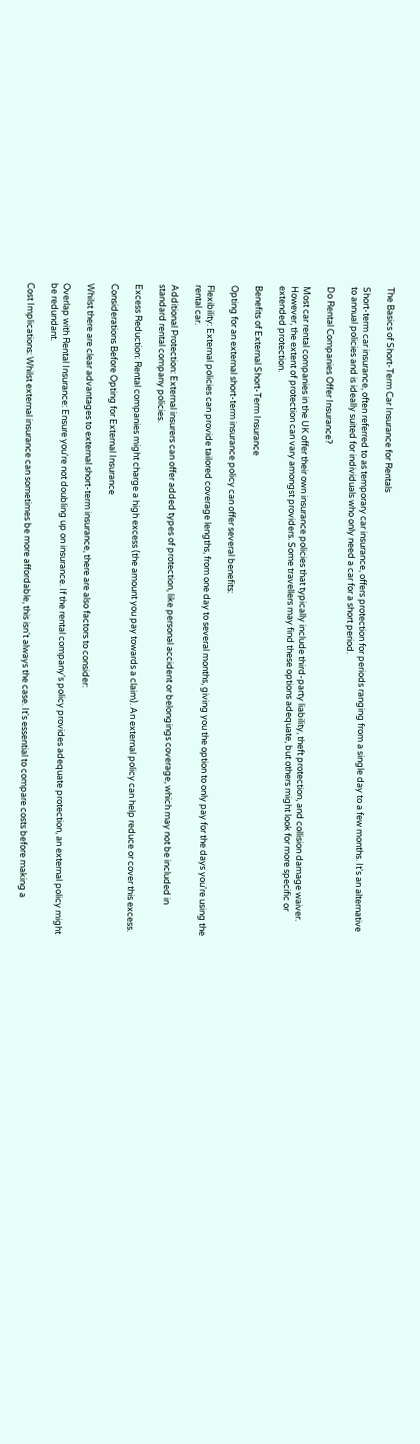The Basics of Short-Term Car Insurance for Rentals

Short-term car insurance, often referred to as temporary car insurance, offers protection for periods ranging from a single day to a few months. It's an alternative to annual policies and is ideally suited for individuals who only need a car for a short period.

Do Rental Companies Offer Insurance?

Most car rental companies in the UK offer their own insurance policies that typically include third-party liability, theft protection, and collision damage waiver. However, the extent of protection can vary amongst providers. Some travellers may find these options adequate, but others might look for more specific or extended protection.

Benefits of External Short-Term Insurance

Opting for an external short-term insurance policy can offer several benefits:

Flexibility: External policies can provide tailored coverage lengths, from one day to several months, giving you the option to only pay for the days you're using the rental car.

Additional Protection: External insurers can offer added types of protection, like personal accident or belongings coverage, which may not be included in standard rental company policies.

Excess Reduction: Rental companies might charge a high excess (the amount you pay towards a claim). An external policy can help reduce or cover this excess.

Considerations Before Opting for External Insurance

Whilst there are clear advantages to external short-term insurance, there are also factors to consider:

Overlap with Rental Insurance: Ensure you're not doubling up on insurance. If the rental company's policy provides adequate protection, an external policy might be redundant.

Cost Implications: Whilst external insurance can sometimes be more affordable, this isn't always the case. It's essential to compare costs before making a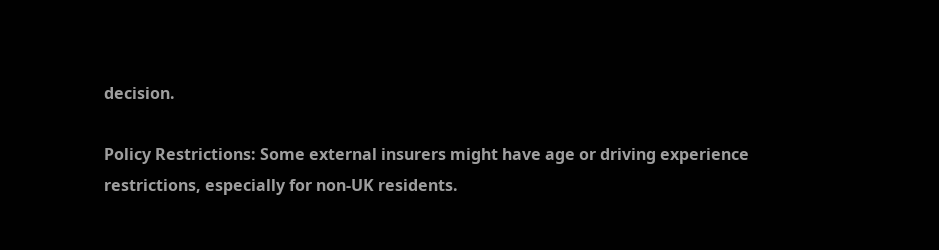decision.

Policy Restrictions: Some external insurers might have age or driving experience restrictions, especially for non-UK residents.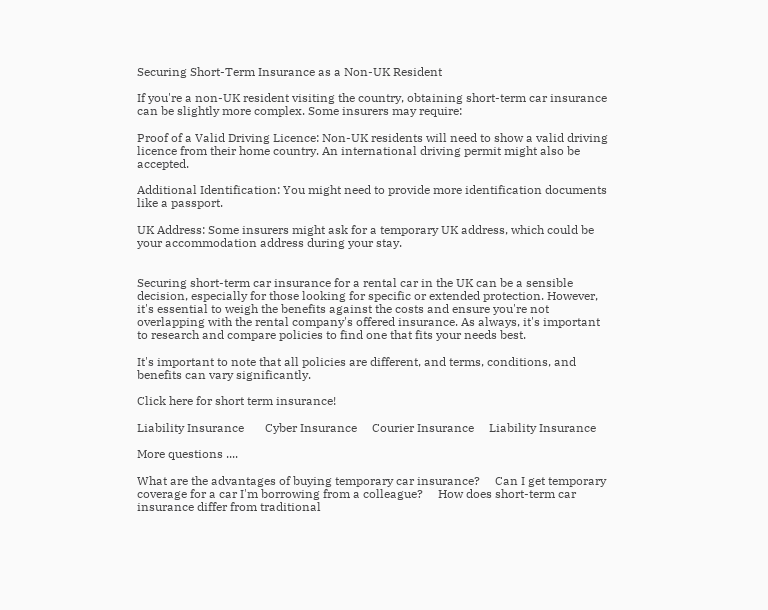Securing Short-Term Insurance as a Non-UK Resident

If you're a non-UK resident visiting the country, obtaining short-term car insurance can be slightly more complex. Some insurers may require:

Proof of a Valid Driving Licence: Non-UK residents will need to show a valid driving licence from their home country. An international driving permit might also be accepted.

Additional Identification: You might need to provide more identification documents like a passport.

UK Address: Some insurers might ask for a temporary UK address, which could be your accommodation address during your stay.


Securing short-term car insurance for a rental car in the UK can be a sensible decision, especially for those looking for specific or extended protection. However, it's essential to weigh the benefits against the costs and ensure you're not overlapping with the rental company's offered insurance. As always, it's important to research and compare policies to find one that fits your needs best.

It's important to note that all policies are different, and terms, conditions, and benefits can vary significantly.

Click here for short term insurance!

Liability Insurance       Cyber Insurance     Courier Insurance     Liability Insurance

More questions ....

What are the advantages of buying temporary car insurance?     Can I get temporary coverage for a car I'm borrowing from a colleague?     How does short-term car insurance differ from traditional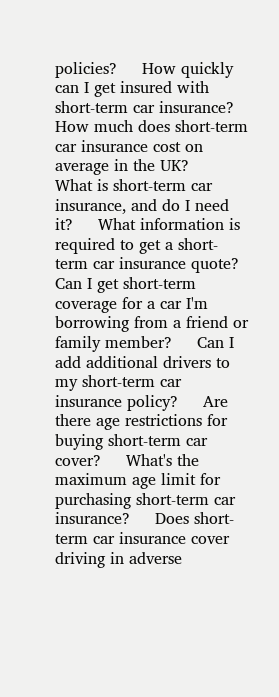policies?     How quickly can I get insured with short-term car insurance?     How much does short-term car insurance cost on average in the UK?     What is short-term car insurance, and do I need it?     What information is required to get a short-term car insurance quote?     Can I get short-term coverage for a car I'm borrowing from a friend or family member?     Can I add additional drivers to my short-term car insurance policy?     Are there age restrictions for buying short-term car cover?     What's the maximum age limit for purchasing short-term car insurance?     Does short-term car insurance cover driving in adverse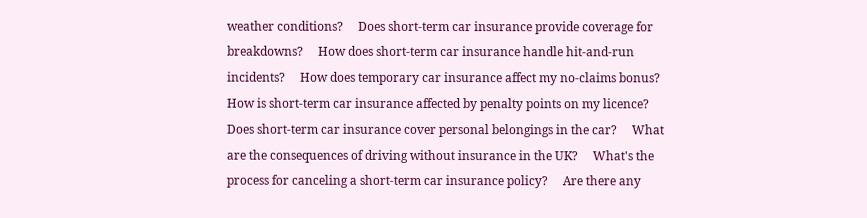weather conditions?     Does short-term car insurance provide coverage for breakdowns?     How does short-term car insurance handle hit-and-run incidents?     How does temporary car insurance affect my no-claims bonus?     How is short-term car insurance affected by penalty points on my licence?     Does short-term car insurance cover personal belongings in the car?     What are the consequences of driving without insurance in the UK?     What's the process for canceling a short-term car insurance policy?     Are there any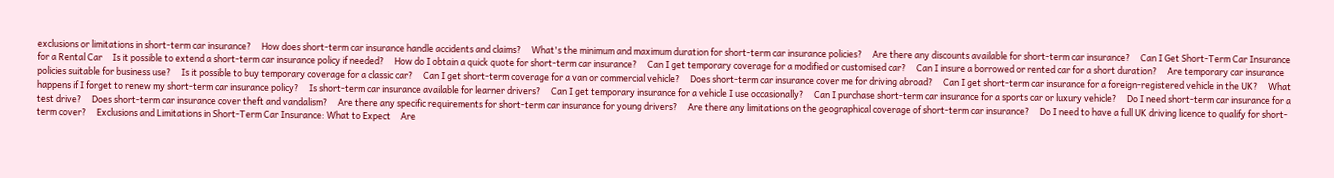exclusions or limitations in short-term car insurance?     How does short-term car insurance handle accidents and claims?     What's the minimum and maximum duration for short-term car insurance policies?     Are there any discounts available for short-term car insurance?     Can I Get Short-Term Car Insurance for a Rental Car     Is it possible to extend a short-term car insurance policy if needed?     How do I obtain a quick quote for short-term car insurance?     Can I get temporary coverage for a modified or customised car?     Can I insure a borrowed or rented car for a short duration?     Are temporary car insurance policies suitable for business use?     Is it possible to buy temporary coverage for a classic car?     Can I get short-term coverage for a van or commercial vehicle?     Does short-term car insurance cover me for driving abroad?     Can I get short-term car insurance for a foreign-registered vehicle in the UK?     What happens if I forget to renew my short-term car insurance policy?     Is short-term car insurance available for learner drivers?     Can I get temporary insurance for a vehicle I use occasionally?     Can I purchase short-term car insurance for a sports car or luxury vehicle?     Do I need short-term car insurance for a test drive?     Does short-term car insurance cover theft and vandalism?     Are there any specific requirements for short-term car insurance for young drivers?     Are there any limitations on the geographical coverage of short-term car insurance?     Do I need to have a full UK driving licence to qualify for short-term cover?     Exclusions and Limitations in Short-Term Car Insurance: What to Expect     Are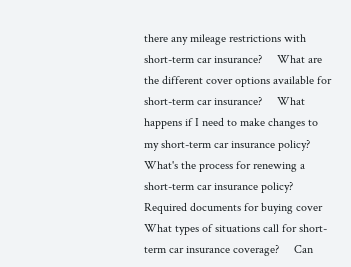there any mileage restrictions with short-term car insurance?     What are the different cover options available for short-term car insurance?     What happens if I need to make changes to my short-term car insurance policy?     What's the process for renewing a short-term car insurance policy?     Required documents for buying cover     What types of situations call for short-term car insurance coverage?     Can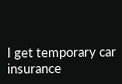I get temporary car insurance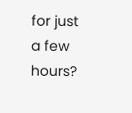for just a few hours?